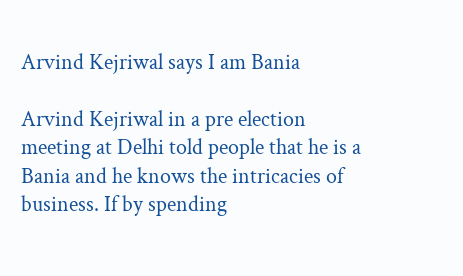Arvind Kejriwal says I am Bania

Arvind Kejriwal in a pre election meeting at Delhi told people that he is a Bania and he knows the intricacies of business. If by spending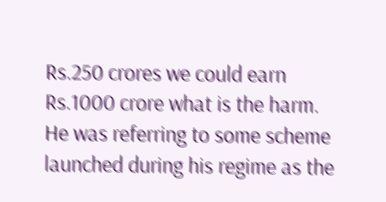Rs.250 crores we could earn Rs.1000 crore what is the harm. He was referring to some scheme launched during his regime as the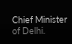Chief Minister of Delhi.